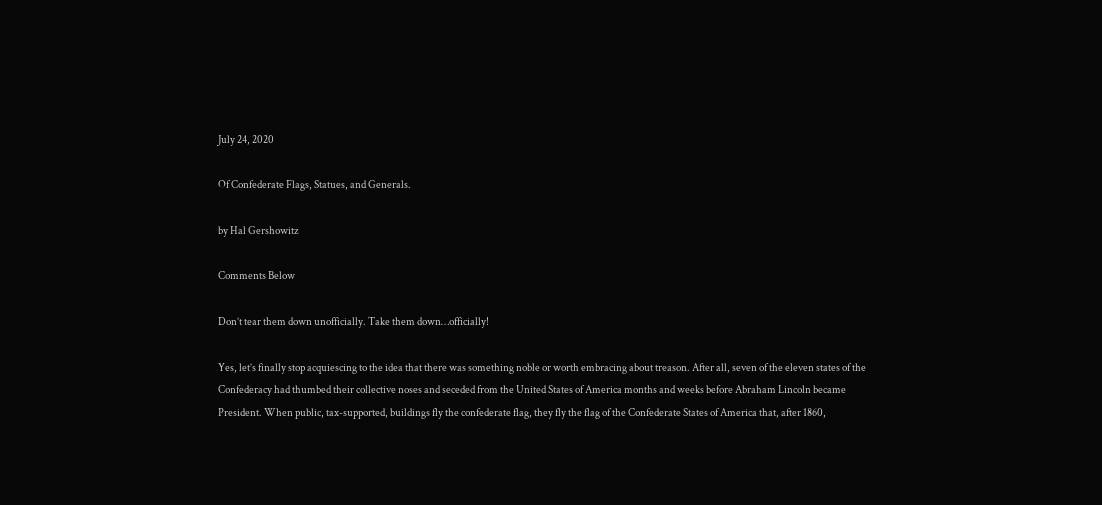July 24, 2020

Of Confederate Flags, Statues, and Generals.

by Hal Gershowitz

Comments Below

Don’t tear them down unofficially. Take them down…officially!

Yes, let’s finally stop acquiescing to the idea that there was something noble or worth embracing about treason. After all, seven of the eleven states of the Confederacy had thumbed their collective noses and seceded from the United States of America months and weeks before Abraham Lincoln became President. When public, tax-supported, buildings fly the confederate flag, they fly the flag of the Confederate States of America that, after 1860,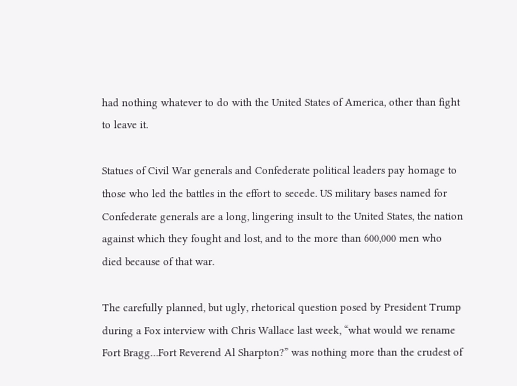had nothing whatever to do with the United States of America, other than fight to leave it.

Statues of Civil War generals and Confederate political leaders pay homage to those who led the battles in the effort to secede. US military bases named for Confederate generals are a long, lingering insult to the United States, the nation against which they fought and lost, and to the more than 600,000 men who died because of that war.

The carefully planned, but ugly, rhetorical question posed by President Trump during a Fox interview with Chris Wallace last week, “what would we rename Fort Bragg…Fort Reverend Al Sharpton?” was nothing more than the crudest of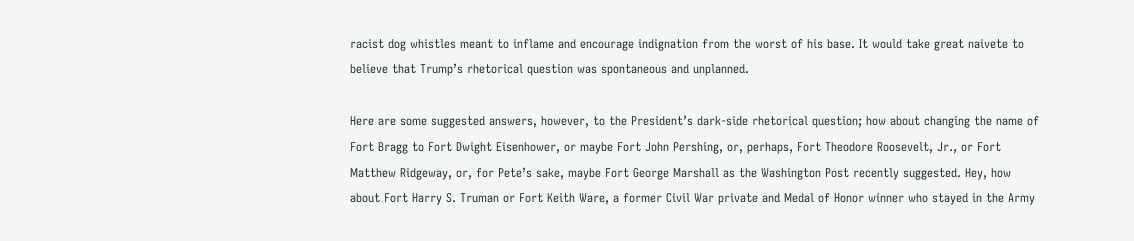racist dog whistles meant to inflame and encourage indignation from the worst of his base. It would take great naivete to believe that Trump’s rhetorical question was spontaneous and unplanned.

Here are some suggested answers, however, to the President’s dark-side rhetorical question; how about changing the name of Fort Bragg to Fort Dwight Eisenhower, or maybe Fort John Pershing, or, perhaps, Fort Theodore Roosevelt, Jr., or Fort Matthew Ridgeway, or, for Pete’s sake, maybe Fort George Marshall as the Washington Post recently suggested. Hey, how about Fort Harry S. Truman or Fort Keith Ware, a former Civil War private and Medal of Honor winner who stayed in the Army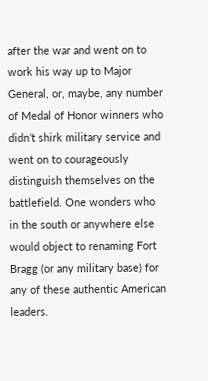after the war and went on to work his way up to Major General, or, maybe, any number of Medal of Honor winners who didn’t shirk military service and went on to courageously distinguish themselves on the battlefield. One wonders who in the south or anywhere else would object to renaming Fort Bragg (or any military base) for any of these authentic American leaders.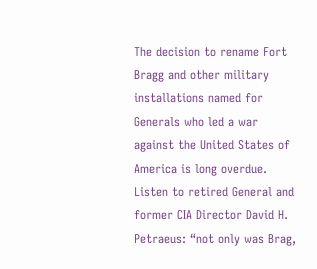The decision to rename Fort Bragg and other military installations named for Generals who led a war against the United States of America is long overdue. Listen to retired General and former CIA Director David H. Petraeus: “not only was Brag,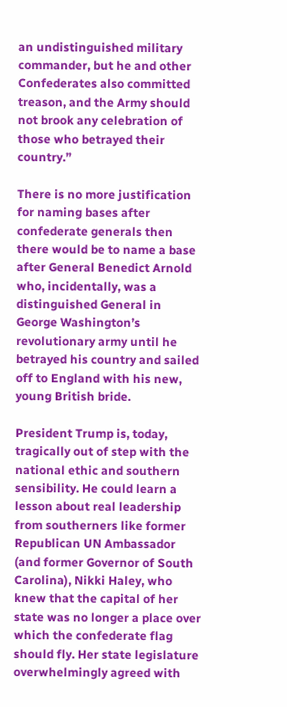an undistinguished military commander, but he and other Confederates also committed treason, and the Army should not brook any celebration of those who betrayed their country.”

There is no more justification for naming bases after confederate generals then there would be to name a base after General Benedict Arnold who, incidentally, was a distinguished General in George Washington’s revolutionary army until he betrayed his country and sailed off to England with his new, young British bride.

President Trump is, today, tragically out of step with the national ethic and southern sensibility. He could learn a lesson about real leadership from southerners like former Republican UN Ambassador (and former Governor of South Carolina), Nikki Haley, who knew that the capital of her state was no longer a place over which the confederate flag should fly. Her state legislature overwhelmingly agreed with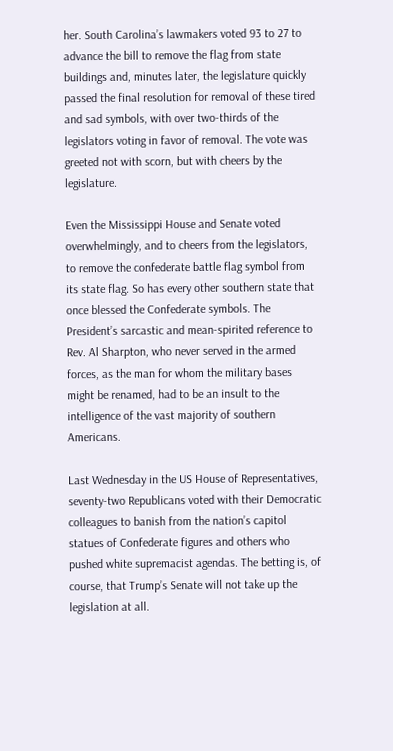her. South Carolina’s lawmakers voted 93 to 27 to advance the bill to remove the flag from state buildings and, minutes later, the legislature quickly passed the final resolution for removal of these tired and sad symbols, with over two-thirds of the legislators voting in favor of removal. The vote was greeted not with scorn, but with cheers by the legislature.

Even the Mississippi House and Senate voted overwhelmingly, and to cheers from the legislators, to remove the confederate battle flag symbol from its state flag. So has every other southern state that once blessed the Confederate symbols. The President’s sarcastic and mean-spirited reference to Rev. Al Sharpton, who never served in the armed forces, as the man for whom the military bases might be renamed, had to be an insult to the intelligence of the vast majority of southern Americans.

Last Wednesday in the US House of Representatives, seventy-two Republicans voted with their Democratic colleagues to banish from the nation’s capitol statues of Confederate figures and others who pushed white supremacist agendas. The betting is, of course, that Trump’s Senate will not take up the legislation at all.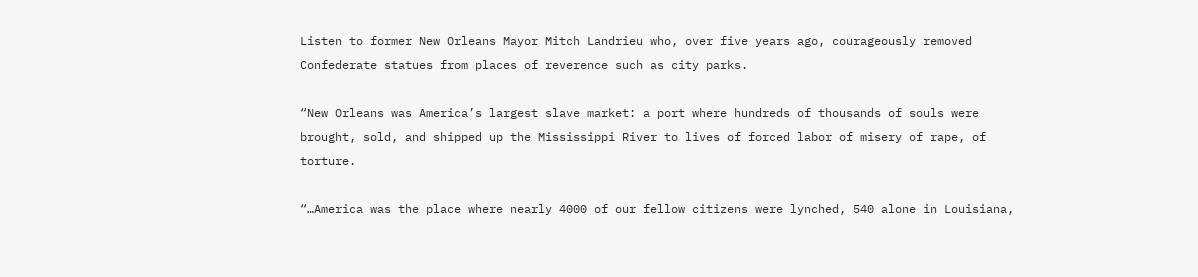Listen to former New Orleans Mayor Mitch Landrieu who, over five years ago, courageously removed Confederate statues from places of reverence such as city parks.

“New Orleans was America’s largest slave market: a port where hundreds of thousands of souls were brought, sold, and shipped up the Mississippi River to lives of forced labor of misery of rape, of torture.

“…America was the place where nearly 4000 of our fellow citizens were lynched, 540 alone in Louisiana,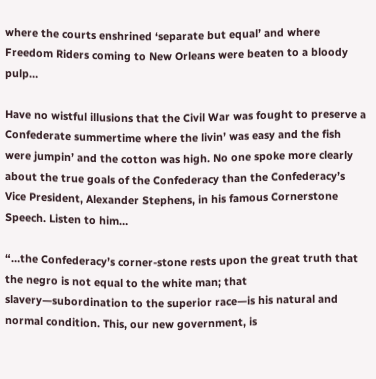where the courts enshrined ‘separate but equal’ and where Freedom Riders coming to New Orleans were beaten to a bloody pulp…

Have no wistful illusions that the Civil War was fought to preserve a Confederate summertime where the livin’ was easy and the fish were jumpin’ and the cotton was high. No one spoke more clearly about the true goals of the Confederacy than the Confederacy’s Vice President, Alexander Stephens, in his famous Cornerstone Speech. Listen to him…

“…the Confederacy’s corner-stone rests upon the great truth that the negro is not equal to the white man; that slavery—subordination to the superior race—is his natural and normal condition. This, our new government, is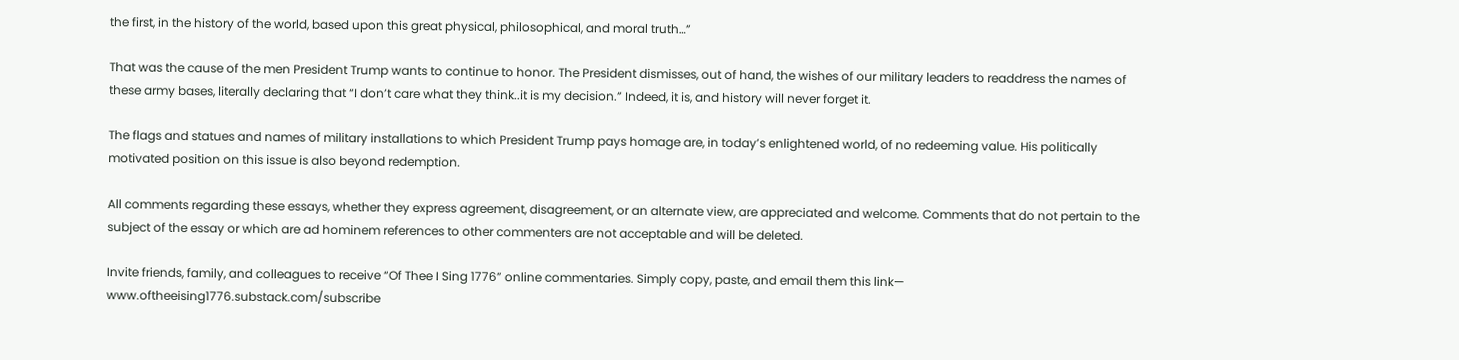the first, in the history of the world, based upon this great physical, philosophical, and moral truth…”

That was the cause of the men President Trump wants to continue to honor. The President dismisses, out of hand, the wishes of our military leaders to readdress the names of these army bases, literally declaring that “I don’t care what they think..it is my decision.” Indeed, it is, and history will never forget it.

The flags and statues and names of military installations to which President Trump pays homage are, in today’s enlightened world, of no redeeming value. His politically motivated position on this issue is also beyond redemption.

All comments regarding these essays, whether they express agreement, disagreement, or an alternate view, are appreciated and welcome. Comments that do not pertain to the subject of the essay or which are ad hominem references to other commenters are not acceptable and will be deleted.

Invite friends, family, and colleagues to receive “Of Thee I Sing 1776” online commentaries. Simply copy, paste, and email them this link— www.oftheeising1776.substack.com/subscribe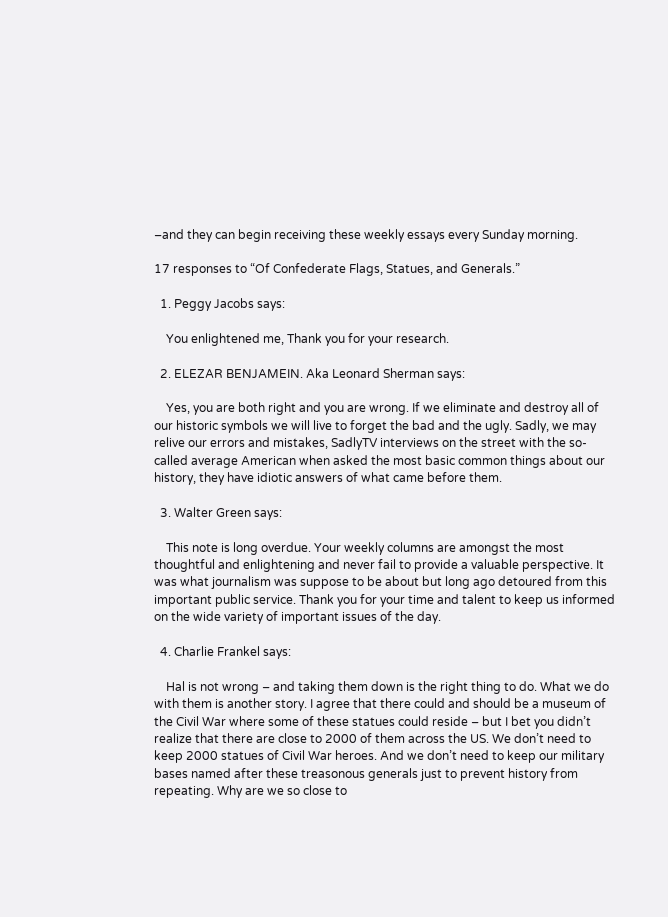–and they can begin receiving these weekly essays every Sunday morning.

17 responses to “Of Confederate Flags, Statues, and Generals.”

  1. Peggy Jacobs says:

    You enlightened me, Thank you for your research.

  2. ELEZAR BENJAMEIN. Aka Leonard Sherman says:

    Yes, you are both right and you are wrong. If we eliminate and destroy all of our historic symbols we will live to forget the bad and the ugly. Sadly, we may relive our errors and mistakes, SadlyTV interviews on the street with the so-called average American when asked the most basic common things about our history, they have idiotic answers of what came before them.

  3. Walter Green says:

    This note is long overdue. Your weekly columns are amongst the most thoughtful and enlightening and never fail to provide a valuable perspective. It was what journalism was suppose to be about but long ago detoured from this important public service. Thank you for your time and talent to keep us informed on the wide variety of important issues of the day.

  4. Charlie Frankel says:

    Hal is not wrong – and taking them down is the right thing to do. What we do with them is another story. I agree that there could and should be a museum of the Civil War where some of these statues could reside – but I bet you didn’t realize that there are close to 2000 of them across the US. We don’t need to keep 2000 statues of Civil War heroes. And we don’t need to keep our military bases named after these treasonous generals just to prevent history from repeating. Why are we so close to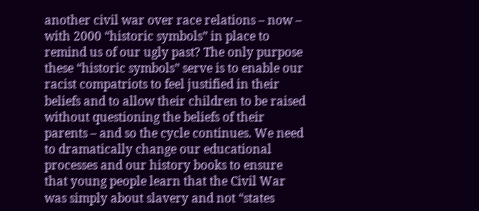another civil war over race relations – now – with 2000 “historic symbols” in place to remind us of our ugly past? The only purpose these “historic symbols” serve is to enable our racist compatriots to feel justified in their beliefs and to allow their children to be raised without questioning the beliefs of their parents – and so the cycle continues. We need to dramatically change our educational processes and our history books to ensure that young people learn that the Civil War was simply about slavery and not “states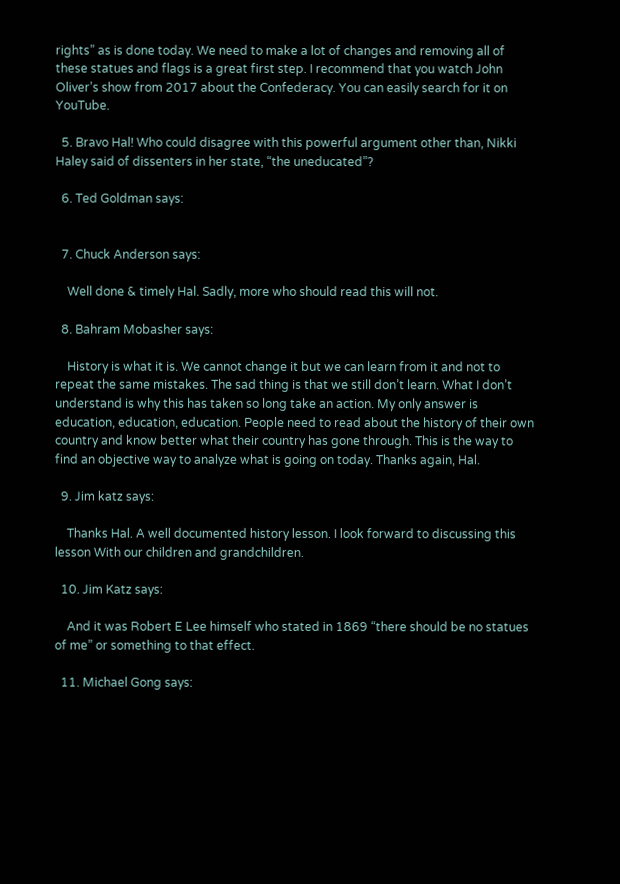rights” as is done today. We need to make a lot of changes and removing all of these statues and flags is a great first step. I recommend that you watch John Oliver’s show from 2017 about the Confederacy. You can easily search for it on YouTube.

  5. Bravo Hal! Who could disagree with this powerful argument other than, Nikki Haley said of dissenters in her state, “the uneducated”?

  6. Ted Goldman says:


  7. Chuck Anderson says:

    Well done & timely Hal. Sadly, more who should read this will not.

  8. Bahram Mobasher says:

    History is what it is. We cannot change it but we can learn from it and not to repeat the same mistakes. The sad thing is that we still don’t learn. What I don’t understand is why this has taken so long take an action. My only answer is education, education, education. People need to read about the history of their own country and know better what their country has gone through. This is the way to find an objective way to analyze what is going on today. Thanks again, Hal.

  9. Jim katz says:

    Thanks Hal. A well documented history lesson. I look forward to discussing this lesson With our children and grandchildren.

  10. Jim Katz says:

    And it was Robert E Lee himself who stated in 1869 “there should be no statues of me” or something to that effect.

  11. Michael Gong says: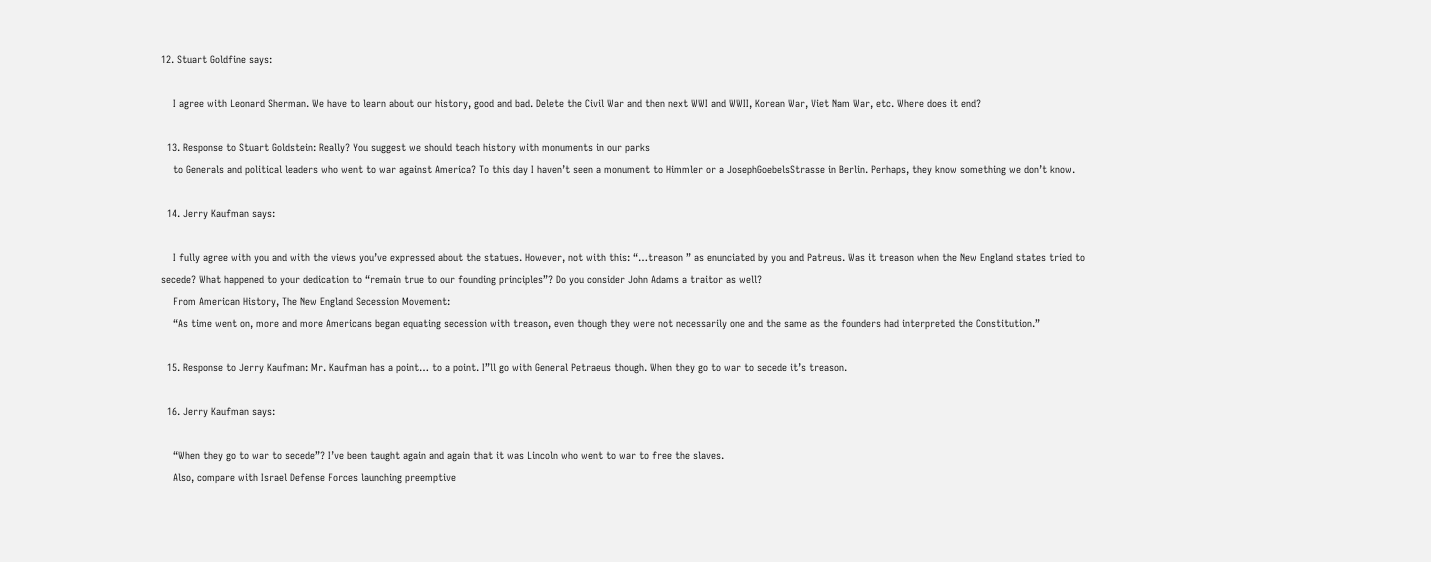12. Stuart Goldfine says:

    I agree with Leonard Sherman. We have to learn about our history, good and bad. Delete the Civil War and then next WWI and WWII, Korean War, Viet Nam War, etc. Where does it end?

  13. Response to Stuart Goldstein: Really? You suggest we should teach history with monuments in our parks
    to Generals and political leaders who went to war against America? To this day I haven’t seen a monument to Himmler or a JosephGoebelsStrasse in Berlin. Perhaps, they know something we don’t know.

  14. Jerry Kaufman says:

    I fully agree with you and with the views you’ve expressed about the statues. However, not with this: “…treason ” as enunciated by you and Patreus. Was it treason when the New England states tried to secede? What happened to your dedication to “remain true to our founding principles”? Do you consider John Adams a traitor as well?
    From American History, The New England Secession Movement:
    “As time went on, more and more Americans began equating secession with treason, even though they were not necessarily one and the same as the founders had interpreted the Constitution.”

  15. Response to Jerry Kaufman: Mr. Kaufman has a point… to a point. I”ll go with General Petraeus though. When they go to war to secede it’s treason.

  16. Jerry Kaufman says:

    “When they go to war to secede”? I’ve been taught again and again that it was Lincoln who went to war to free the slaves.
    Also, compare with Israel Defense Forces launching preemptive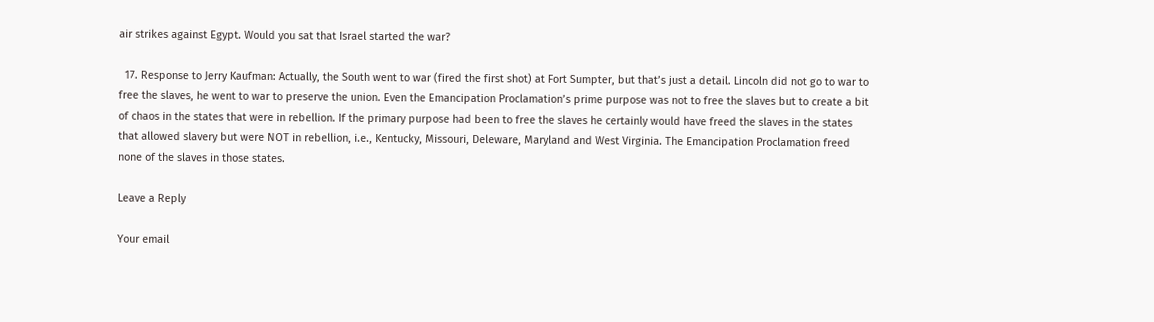air strikes against Egypt. Would you sat that Israel started the war?

  17. Response to Jerry Kaufman: Actually, the South went to war (fired the first shot) at Fort Sumpter, but that’s just a detail. Lincoln did not go to war to free the slaves, he went to war to preserve the union. Even the Emancipation Proclamation’s prime purpose was not to free the slaves but to create a bit of chaos in the states that were in rebellion. If the primary purpose had been to free the slaves he certainly would have freed the slaves in the states that allowed slavery but were NOT in rebellion, i.e., Kentucky, Missouri, Deleware, Maryland and West Virginia. The Emancipation Proclamation freed none of the slaves in those states.

Leave a Reply

Your email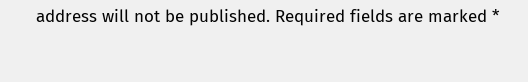address will not be published. Required fields are marked *